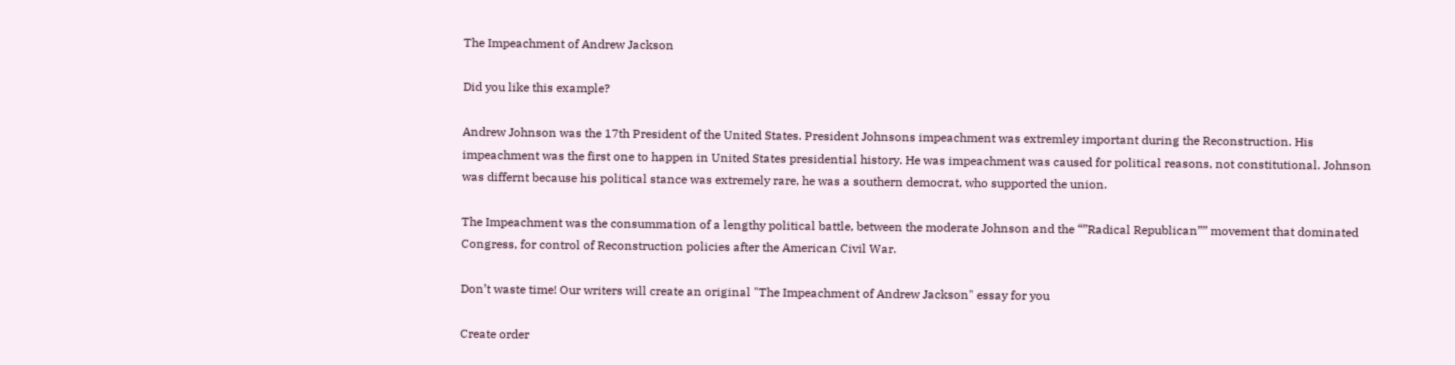The Impeachment of Andrew Jackson

Did you like this example?

Andrew Johnson was the 17th President of the United States. President Johnsons impeachment was extremley important during the Reconstruction. His impeachment was the first one to happen in United States presidential history. He was impeachment was caused for political reasons, not constitutional. Johnson was differnt because his political stance was extremely rare, he was a southern democrat, who supported the union.

The Impeachment was the consummation of a lengthy political battle, between the moderate Johnson and the “”Radical Republican”” movement that dominated Congress, for control of Reconstruction policies after the American Civil War.

Don’t waste time! Our writers will create an original "The Impeachment of Andrew Jackson" essay for you

Create order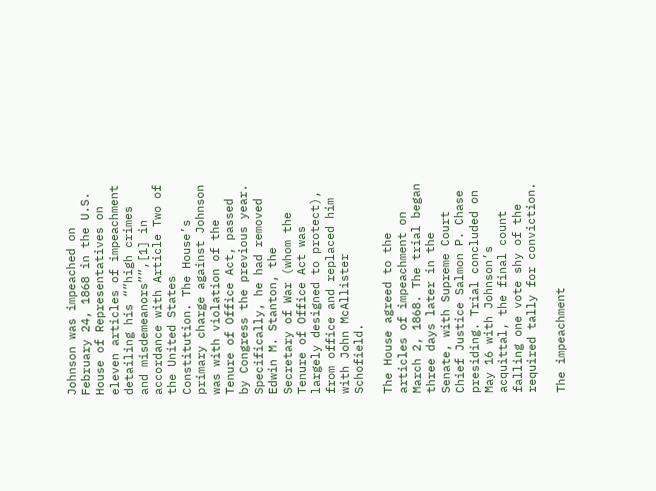Johnson was impeached on February 24, 1868 in the U.S. House of Representatives on eleven articles of impeachment detailing his “”high crimes and misdemeanors””,[1] in accordance with Article Two of the United States Constitution. The House’s primary charge against Johnson was with violation of the Tenure of Office Act, passed by Congress the previous year. Specifically, he had removed Edwin M. Stanton, the Secretary of War (whom the Tenure of Office Act was largely designed to protect), from office and replaced him with John McAllister Schofield.

The House agreed to the articles of impeachment on March 2, 1868. The trial began three days later in the Senate, with Supreme Court Chief Justice Salmon P. Chase presiding. Trial concluded on May 16 with Johnson’s acquittal, the final count falling one vote shy of the required tally for conviction.

The impeachment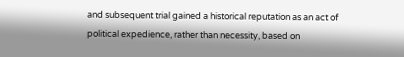and subsequent trial gained a historical reputation as an act of political expedience, rather than necessity, based on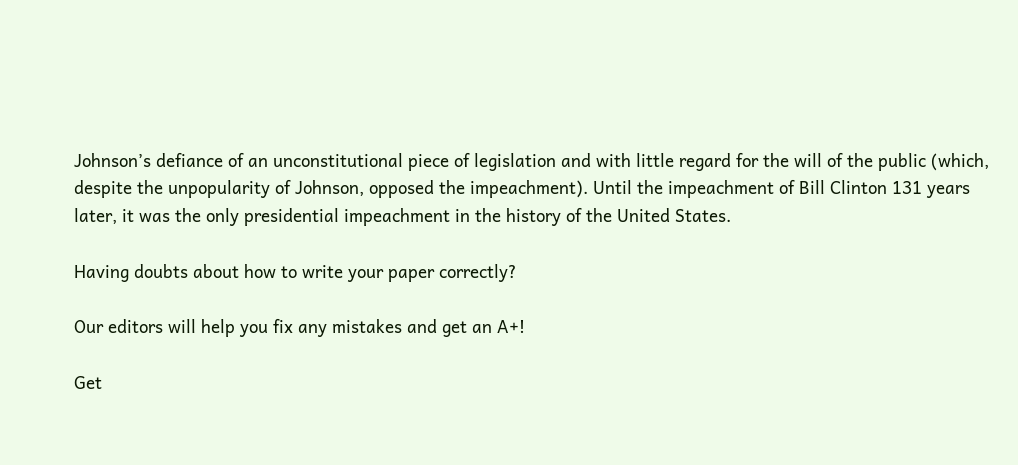Johnson’s defiance of an unconstitutional piece of legislation and with little regard for the will of the public (which, despite the unpopularity of Johnson, opposed the impeachment). Until the impeachment of Bill Clinton 131 years later, it was the only presidential impeachment in the history of the United States.

Having doubts about how to write your paper correctly?

Our editors will help you fix any mistakes and get an A+!

Get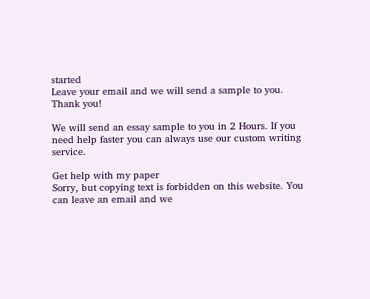started
Leave your email and we will send a sample to you.
Thank you!

We will send an essay sample to you in 2 Hours. If you need help faster you can always use our custom writing service.

Get help with my paper
Sorry, but copying text is forbidden on this website. You can leave an email and we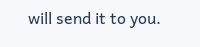will send it to you.